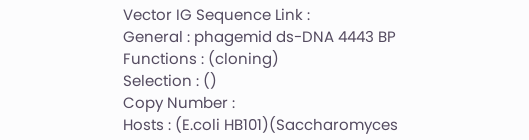Vector IG Sequence Link :
General : phagemid ds-DNA 4443 BP
Functions : (cloning)
Selection : ()
Copy Number :
Hosts : (E.coli HB101)(Saccharomyces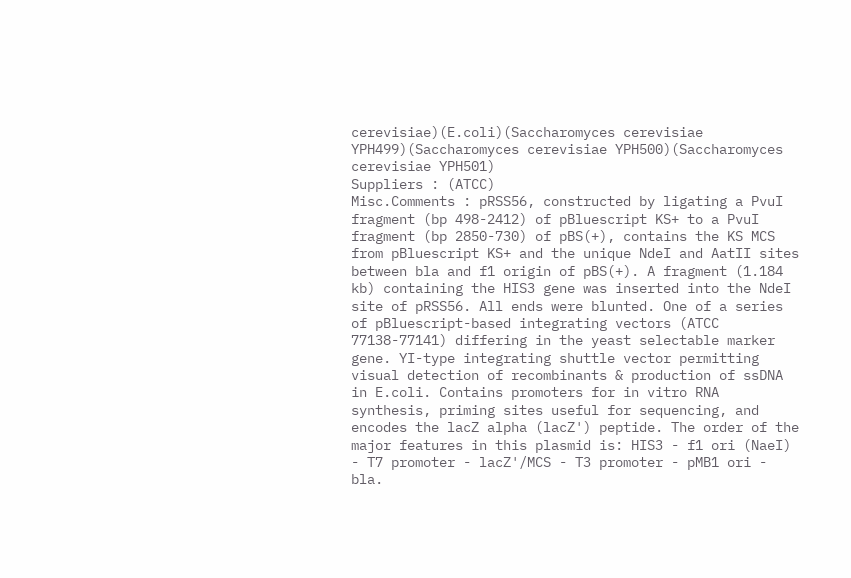cerevisiae)(E.coli)(Saccharomyces cerevisiae YPH499)(Saccharomyces cerevisiae YPH500)(Saccharomyces cerevisiae YPH501)
Suppliers : (ATCC)
Misc.Comments : pRSS56, constructed by ligating a PvuI fragment (bp 498-2412) of pBluescript KS+ to a PvuI fragment (bp 2850-730) of pBS(+), contains the KS MCS from pBluescript KS+ and the unique NdeI and AatII sites between bla and f1 origin of pBS(+). A fragment (1.184 kb) containing the HIS3 gene was inserted into the NdeI site of pRSS56. All ends were blunted. One of a series of pBluescript-based integrating vectors (ATCC 77138-77141) differing in the yeast selectable marker gene. YI-type integrating shuttle vector permitting visual detection of recombinants & production of ssDNA in E.coli. Contains promoters for in vitro RNA synthesis, priming sites useful for sequencing, and encodes the lacZ alpha (lacZ') peptide. The order of the major features in this plasmid is: HIS3 - f1 ori (NaeI) - T7 promoter - lacZ'/MCS - T3 promoter - pMB1 ori - bla.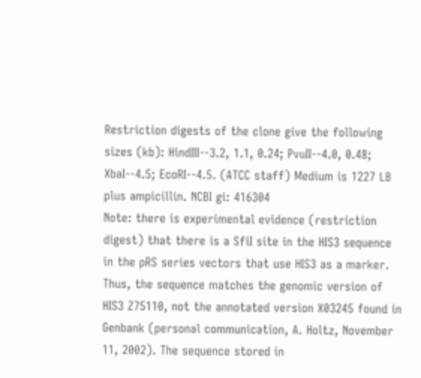Restriction digests of the clone give the following sizes (kb): HindIII--3.2, 1.1, 0.24; PvuII--4.0, 0.48; XbaI--4.5; EcoRI--4.5. (ATCC staff) Medium is 1227 LB plus ampicillin. NCBI gi: 416304
Note: there is experimental evidence (restriction digest) that there is a SfiI site in the HIS3 sequence in the pRS series vectors that use HIS3 as a marker. Thus, the sequence matches the genomic version of HIS3 Z75110, not the annotated version X03245 found in Genbank (personal communication, A. Holtz, November 11, 2002). The sequence stored in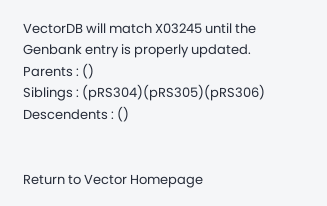VectorDB will match X03245 until the Genbank entry is properly updated.
Parents : ()
Siblings : (pRS304)(pRS305)(pRS306)
Descendents : ()


Return to Vector Homepage